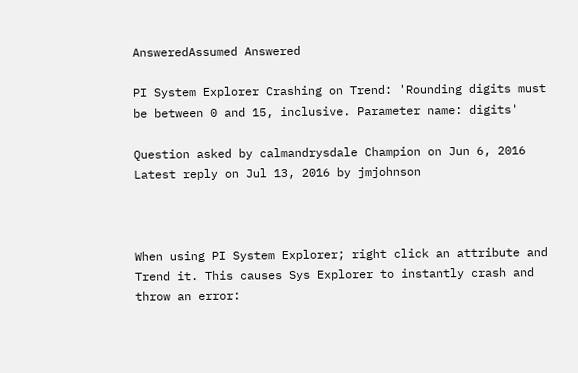AnsweredAssumed Answered

PI System Explorer Crashing on Trend: 'Rounding digits must be between 0 and 15, inclusive. Parameter name: digits'

Question asked by calmandrysdale Champion on Jun 6, 2016
Latest reply on Jul 13, 2016 by jmjohnson



When using PI System Explorer; right click an attribute and Trend it. This causes Sys Explorer to instantly crash and throw an error: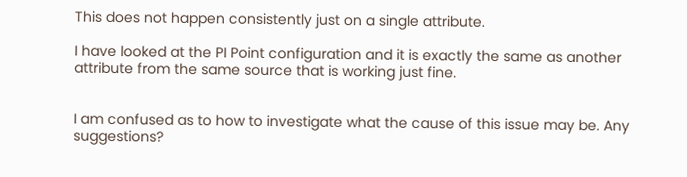This does not happen consistently just on a single attribute.

I have looked at the PI Point configuration and it is exactly the same as another attribute from the same source that is working just fine.


I am confused as to how to investigate what the cause of this issue may be. Any suggestions?